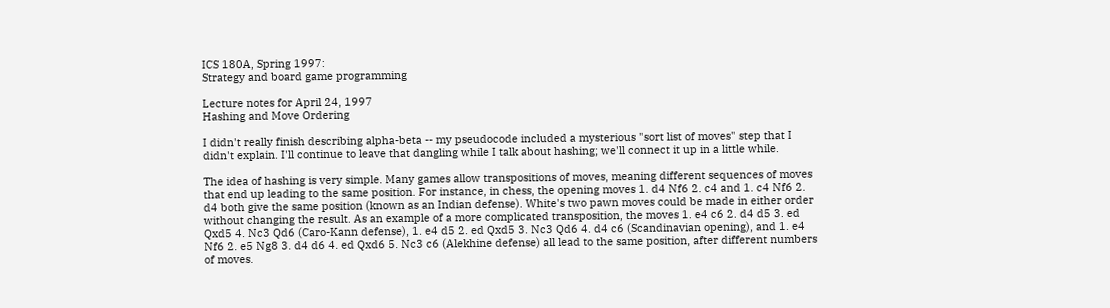ICS 180A, Spring 1997:
Strategy and board game programming

Lecture notes for April 24, 1997
Hashing and Move Ordering

I didn't really finish describing alpha-beta -- my pseudocode included a mysterious "sort list of moves" step that I didn't explain. I'll continue to leave that dangling while I talk about hashing; we'll connect it up in a little while.

The idea of hashing is very simple. Many games allow transpositions of moves, meaning different sequences of moves that end up leading to the same position. For instance, in chess, the opening moves 1. d4 Nf6 2. c4 and 1. c4 Nf6 2. d4 both give the same position (known as an Indian defense). White's two pawn moves could be made in either order without changing the result. As an example of a more complicated transposition, the moves 1. e4 c6 2. d4 d5 3. ed Qxd5 4. Nc3 Qd6 (Caro-Kann defense), 1. e4 d5 2. ed Qxd5 3. Nc3 Qd6 4. d4 c6 (Scandinavian opening), and 1. e4 Nf6 2. e5 Ng8 3. d4 d6 4. ed Qxd6 5. Nc3 c6 (Alekhine defense) all lead to the same position, after different numbers of moves.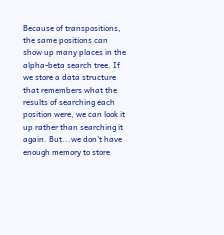Because of transpositions, the same positions can show up many places in the alpha-beta search tree. If we store a data structure that remembers what the results of searching each position were, we can look it up rather than searching it again. But...we don't have enough memory to store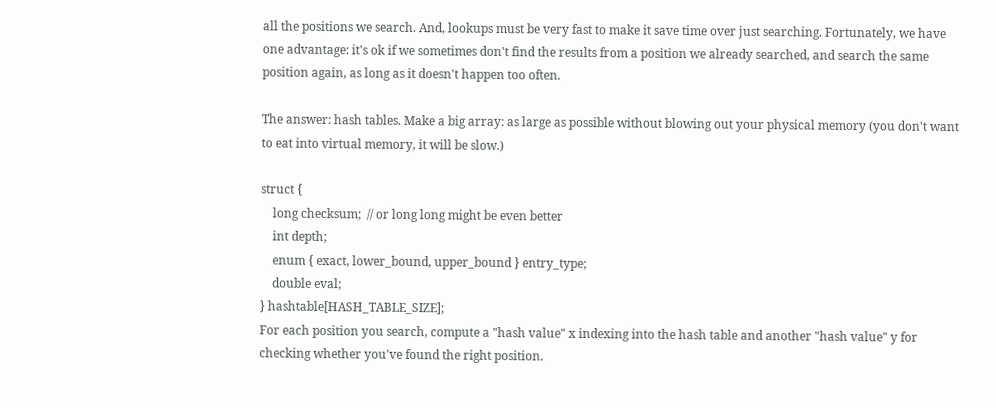all the positions we search. And, lookups must be very fast to make it save time over just searching. Fortunately, we have one advantage: it's ok if we sometimes don't find the results from a position we already searched, and search the same position again, as long as it doesn't happen too often.

The answer: hash tables. Make a big array: as large as possible without blowing out your physical memory (you don't want to eat into virtual memory, it will be slow.)

struct {
    long checksum;  // or long long might be even better
    int depth;
    enum { exact, lower_bound, upper_bound } entry_type;
    double eval;
} hashtable[HASH_TABLE_SIZE];
For each position you search, compute a "hash value" x indexing into the hash table and another "hash value" y for checking whether you've found the right position.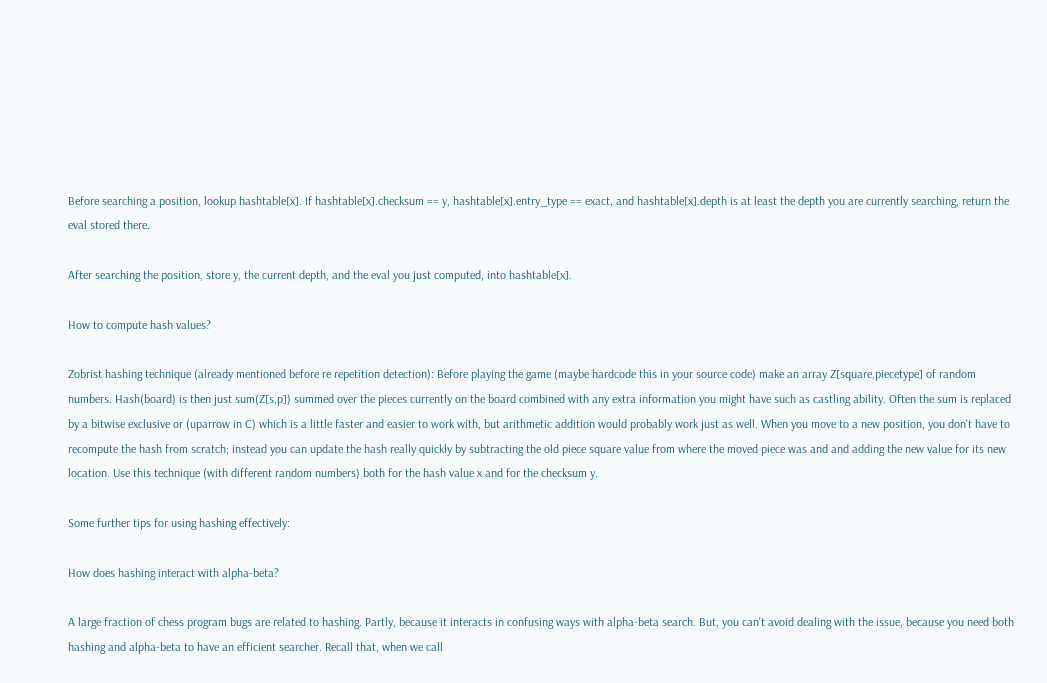Before searching a position, lookup hashtable[x]. If hashtable[x].checksum == y, hashtable[x].entry_type == exact, and hashtable[x].depth is at least the depth you are currently searching, return the eval stored there.

After searching the position, store y, the current depth, and the eval you just computed, into hashtable[x].

How to compute hash values?

Zobrist hashing technique (already mentioned before re repetition detection): Before playing the game (maybe hardcode this in your source code) make an array Z[square,piecetype] of random numbers. Hash(board) is then just sum(Z[s,p]) summed over the pieces currently on the board combined with any extra information you might have such as castling ability. Often the sum is replaced by a bitwise exclusive or (uparrow in C) which is a little faster and easier to work with, but arithmetic addition would probably work just as well. When you move to a new position, you don't have to recompute the hash from scratch; instead you can update the hash really quickly by subtracting the old piece square value from where the moved piece was and and adding the new value for its new location. Use this technique (with different random numbers) both for the hash value x and for the checksum y.

Some further tips for using hashing effectively:

How does hashing interact with alpha-beta?

A large fraction of chess program bugs are related to hashing. Partly, because it interacts in confusing ways with alpha-beta search. But, you can't avoid dealing with the issue, because you need both hashing and alpha-beta to have an efficient searcher. Recall that, when we call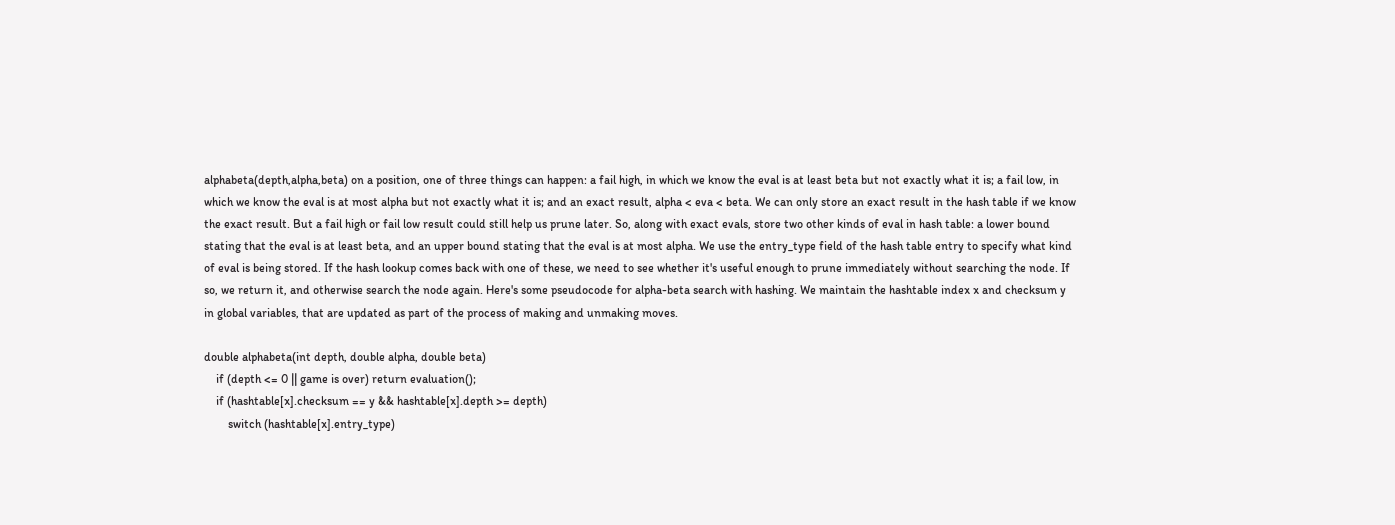alphabeta(depth,alpha,beta) on a position, one of three things can happen: a fail high, in which we know the eval is at least beta but not exactly what it is; a fail low, in which we know the eval is at most alpha but not exactly what it is; and an exact result, alpha < eva < beta. We can only store an exact result in the hash table if we know the exact result. But a fail high or fail low result could still help us prune later. So, along with exact evals, store two other kinds of eval in hash table: a lower bound stating that the eval is at least beta, and an upper bound stating that the eval is at most alpha. We use the entry_type field of the hash table entry to specify what kind of eval is being stored. If the hash lookup comes back with one of these, we need to see whether it's useful enough to prune immediately without searching the node. If so, we return it, and otherwise search the node again. Here's some pseudocode for alpha-beta search with hashing. We maintain the hashtable index x and checksum y in global variables, that are updated as part of the process of making and unmaking moves.

double alphabeta(int depth, double alpha, double beta)
    if (depth <= 0 || game is over) return evaluation();
    if (hashtable[x].checksum == y && hashtable[x].depth >= depth)
        switch (hashtable[x].entry_type)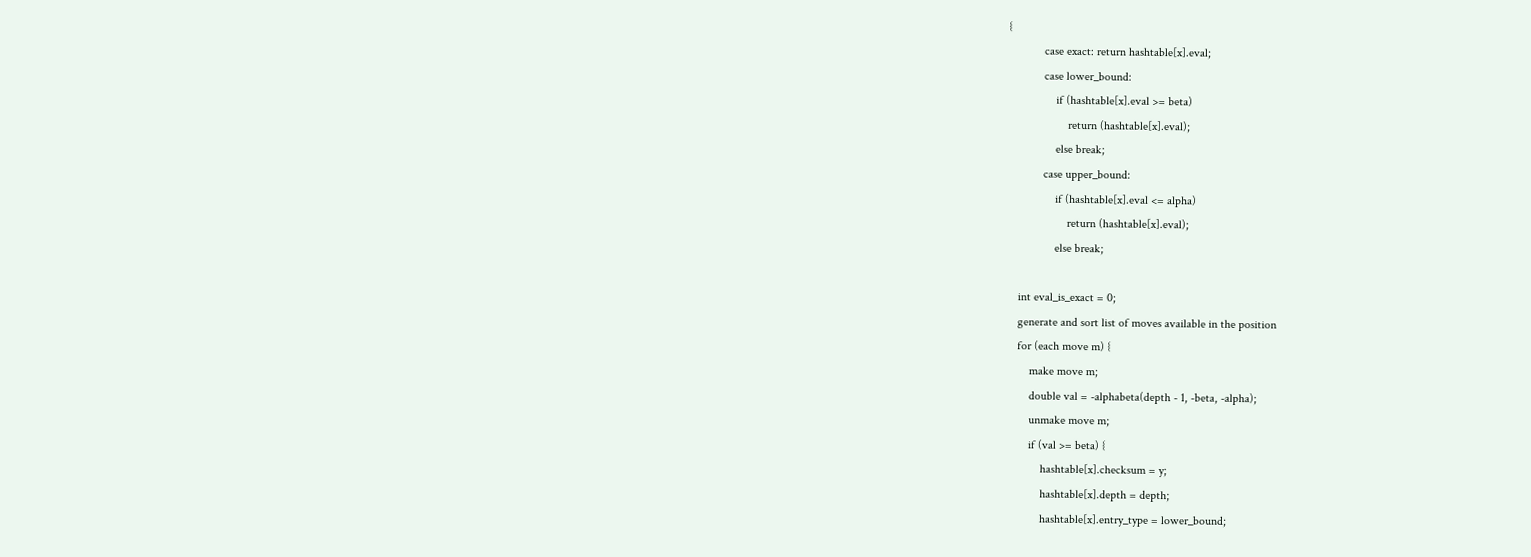{
            case exact: return hashtable[x].eval;
            case lower_bound:
                if (hashtable[x].eval >= beta)
                    return (hashtable[x].eval);
                else break;
            case upper_bound:
                if (hashtable[x].eval <= alpha)
                    return (hashtable[x].eval);
                else break;

    int eval_is_exact = 0;
    generate and sort list of moves available in the position
    for (each move m) {
        make move m;
        double val = -alphabeta(depth - 1, -beta, -alpha);
        unmake move m;
        if (val >= beta) {
            hashtable[x].checksum = y;
            hashtable[x].depth = depth;
            hashtable[x].entry_type = lower_bound;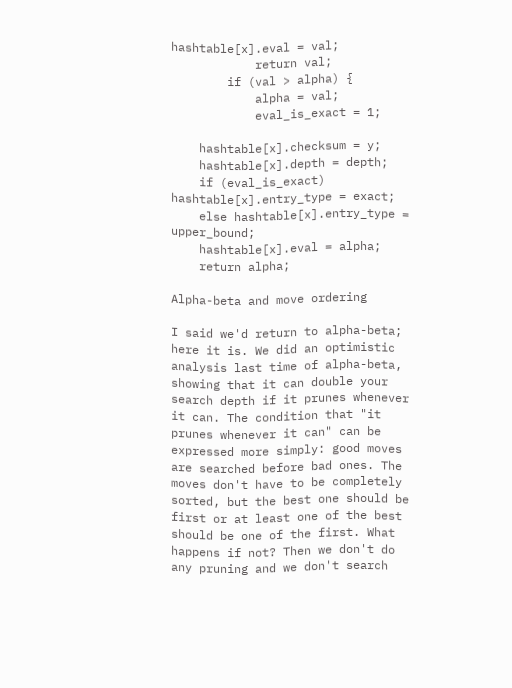hashtable[x].eval = val;
            return val;
        if (val > alpha) {
            alpha = val;
            eval_is_exact = 1;

    hashtable[x].checksum = y;
    hashtable[x].depth = depth;
    if (eval_is_exact) hashtable[x].entry_type = exact;
    else hashtable[x].entry_type = upper_bound;
    hashtable[x].eval = alpha;
    return alpha;

Alpha-beta and move ordering

I said we'd return to alpha-beta; here it is. We did an optimistic analysis last time of alpha-beta, showing that it can double your search depth if it prunes whenever it can. The condition that "it prunes whenever it can" can be expressed more simply: good moves are searched before bad ones. The moves don't have to be completely sorted, but the best one should be first or at least one of the best should be one of the first. What happens if not? Then we don't do any pruning and we don't search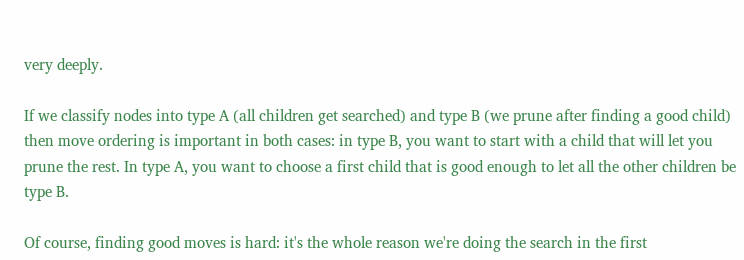very deeply.

If we classify nodes into type A (all children get searched) and type B (we prune after finding a good child) then move ordering is important in both cases: in type B, you want to start with a child that will let you prune the rest. In type A, you want to choose a first child that is good enough to let all the other children be type B.

Of course, finding good moves is hard: it's the whole reason we're doing the search in the first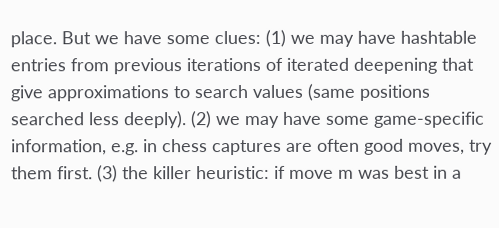place. But we have some clues: (1) we may have hashtable entries from previous iterations of iterated deepening that give approximations to search values (same positions searched less deeply). (2) we may have some game-specific information, e.g. in chess captures are often good moves, try them first. (3) the killer heuristic: if move m was best in a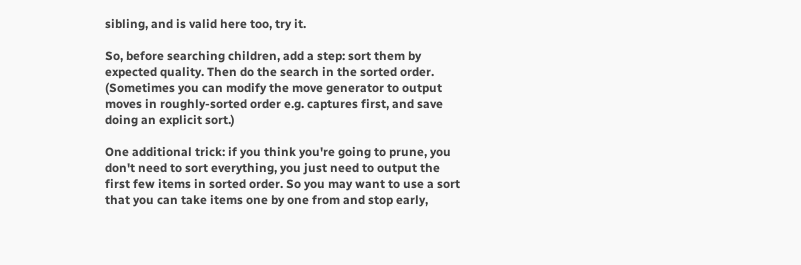sibling, and is valid here too, try it.

So, before searching children, add a step: sort them by expected quality. Then do the search in the sorted order. (Sometimes you can modify the move generator to output moves in roughly-sorted order e.g. captures first, and save doing an explicit sort.)

One additional trick: if you think you're going to prune, you don't need to sort everything, you just need to output the first few items in sorted order. So you may want to use a sort that you can take items one by one from and stop early,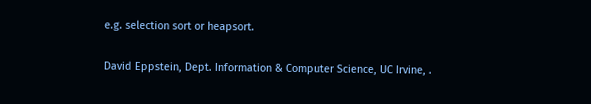e.g. selection sort or heapsort.

David Eppstein, Dept. Information & Computer Science, UC Irvine, .